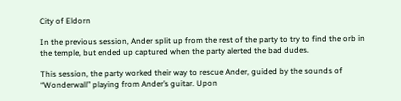City of Eldorn

In the previous session, Ander split up from the rest of the party to try to find the orb in the temple, but ended up captured when the party alerted the bad dudes.

This session, the party worked their way to rescue Ander, guided by the sounds of “Wonderwall” playing from Ander’s guitar. Upon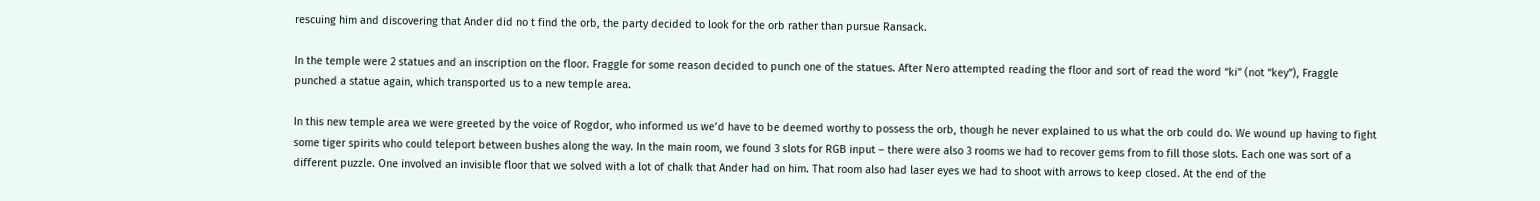rescuing him and discovering that Ander did no t find the orb, the party decided to look for the orb rather than pursue Ransack.

In the temple were 2 statues and an inscription on the floor. Fraggle for some reason decided to punch one of the statues. After Nero attempted reading the floor and sort of read the word “ki” (not “key”), Fraggle punched a statue again, which transported us to a new temple area.

In this new temple area we were greeted by the voice of Rogdor, who informed us we’d have to be deemed worthy to possess the orb, though he never explained to us what the orb could do. We wound up having to fight some tiger spirits who could teleport between bushes along the way. In the main room, we found 3 slots for RGB input – there were also 3 rooms we had to recover gems from to fill those slots. Each one was sort of a different puzzle. One involved an invisible floor that we solved with a lot of chalk that Ander had on him. That room also had laser eyes we had to shoot with arrows to keep closed. At the end of the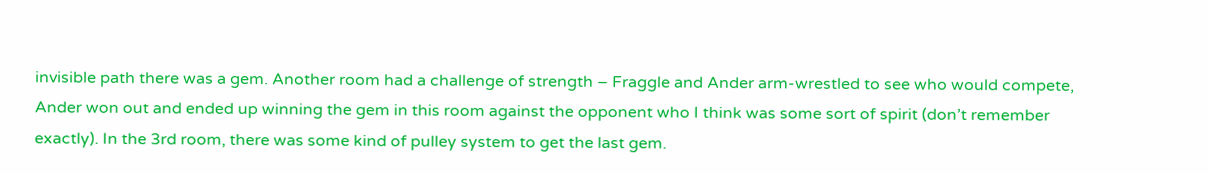invisible path there was a gem. Another room had a challenge of strength – Fraggle and Ander arm-wrestled to see who would compete, Ander won out and ended up winning the gem in this room against the opponent who I think was some sort of spirit (don’t remember exactly). In the 3rd room, there was some kind of pulley system to get the last gem.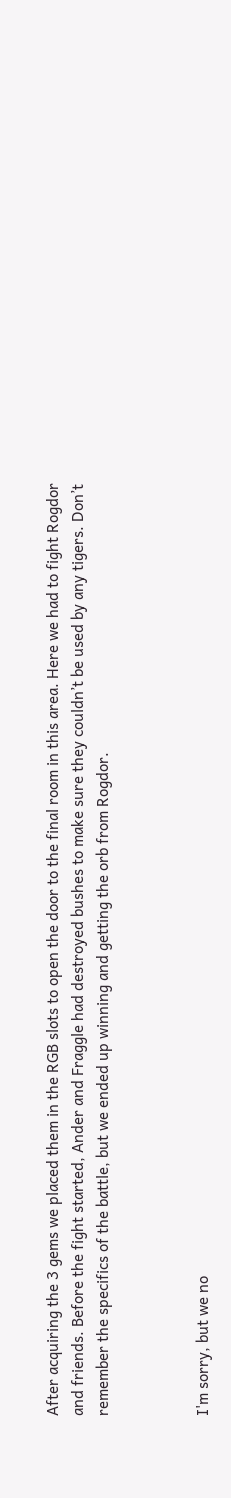After acquiring the 3 gems we placed them in the RGB slots to open the door to the final room in this area. Here we had to fight Rogdor and friends. Before the fight started, Ander and Fraggle had destroyed bushes to make sure they couldn’t be used by any tigers. Don’t remember the specifics of the battle, but we ended up winning and getting the orb from Rogdor.



I'm sorry, but we no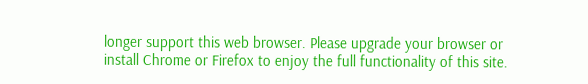longer support this web browser. Please upgrade your browser or install Chrome or Firefox to enjoy the full functionality of this site.